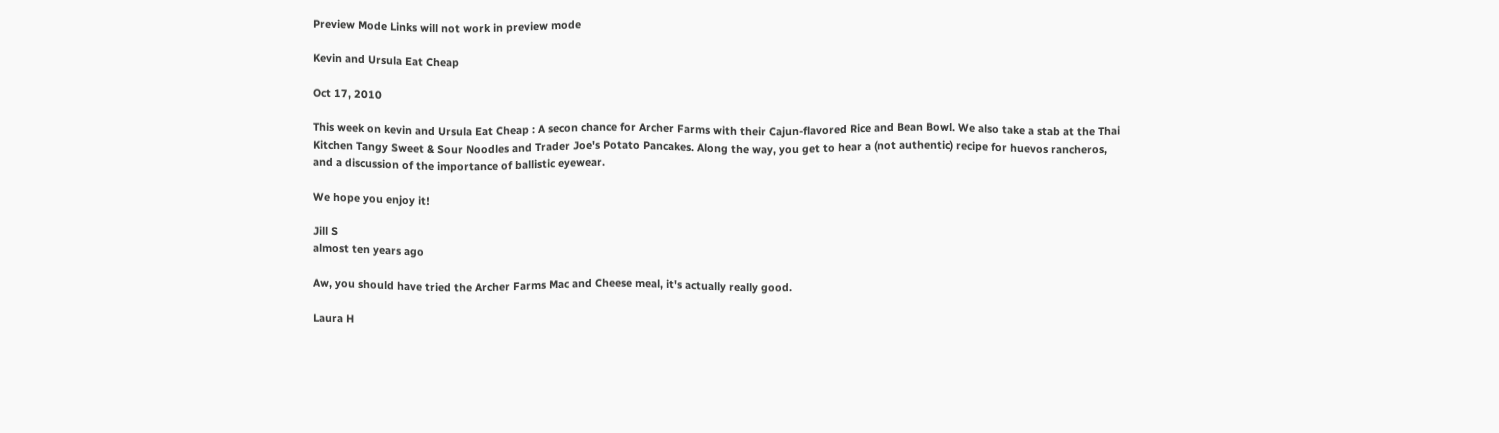Preview Mode Links will not work in preview mode

Kevin and Ursula Eat Cheap

Oct 17, 2010

This week on kevin and Ursula Eat Cheap : A secon chance for Archer Farms with their Cajun-flavored Rice and Bean Bowl. We also take a stab at the Thai Kitchen Tangy Sweet & Sour Noodles and Trader Joe's Potato Pancakes. Along the way, you get to hear a (not authentic) recipe for huevos rancheros, and a discussion of the importance of ballistic eyewear.

We hope you enjoy it!

Jill S
almost ten years ago

Aw, you should have tried the Archer Farms Mac and Cheese meal, it's actually really good.

Laura H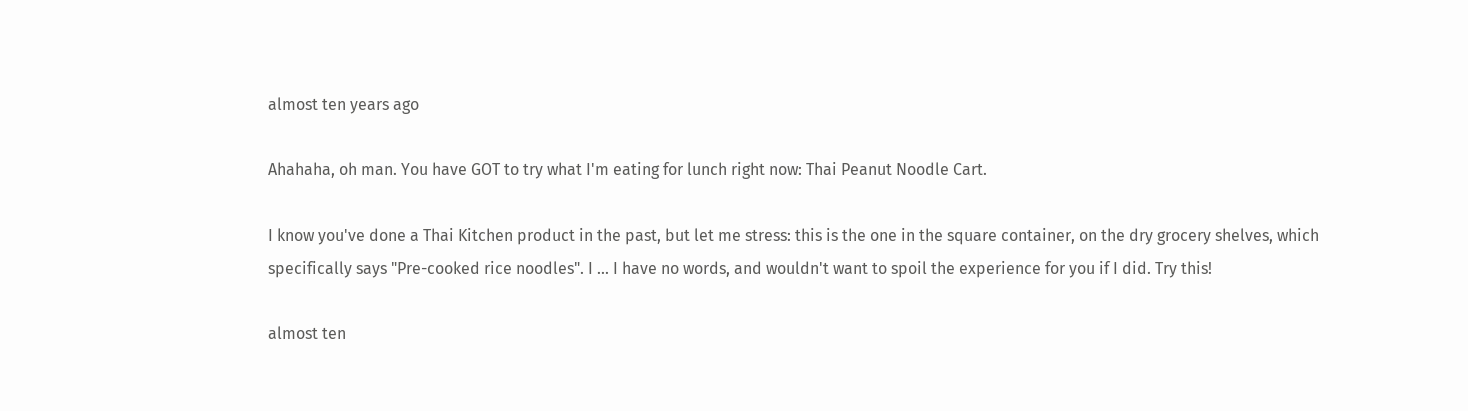almost ten years ago

Ahahaha, oh man. You have GOT to try what I'm eating for lunch right now: Thai Peanut Noodle Cart.

I know you've done a Thai Kitchen product in the past, but let me stress: this is the one in the square container, on the dry grocery shelves, which specifically says "Pre-cooked rice noodles". I ... I have no words, and wouldn't want to spoil the experience for you if I did. Try this!

almost ten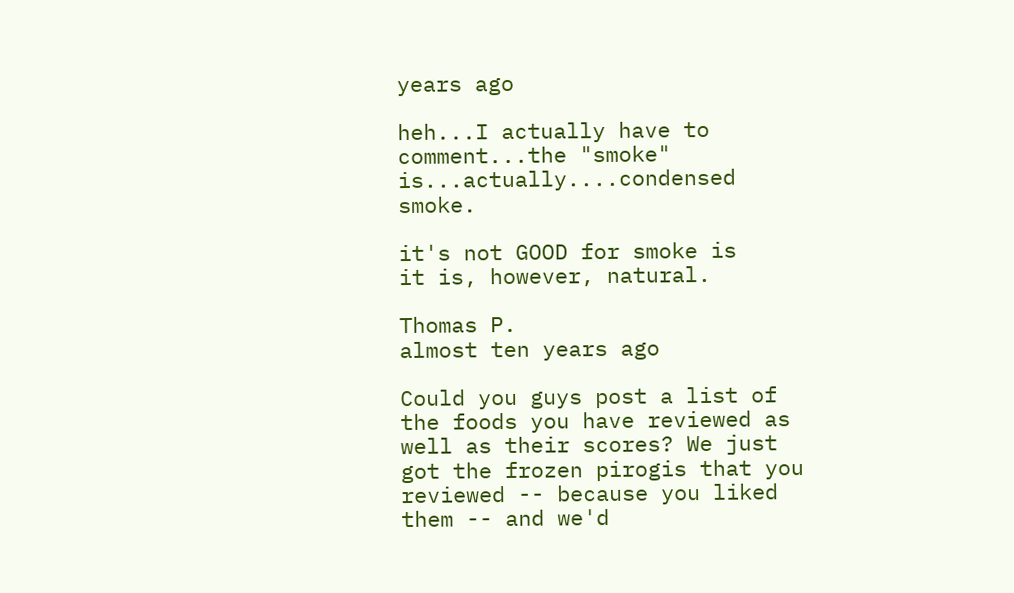years ago

heh...I actually have to comment...the "smoke" is...actually....condensed smoke.

it's not GOOD for smoke is
it is, however, natural.

Thomas P.
almost ten years ago

Could you guys post a list of the foods you have reviewed as well as their scores? We just got the frozen pirogis that you reviewed -- because you liked them -- and we'd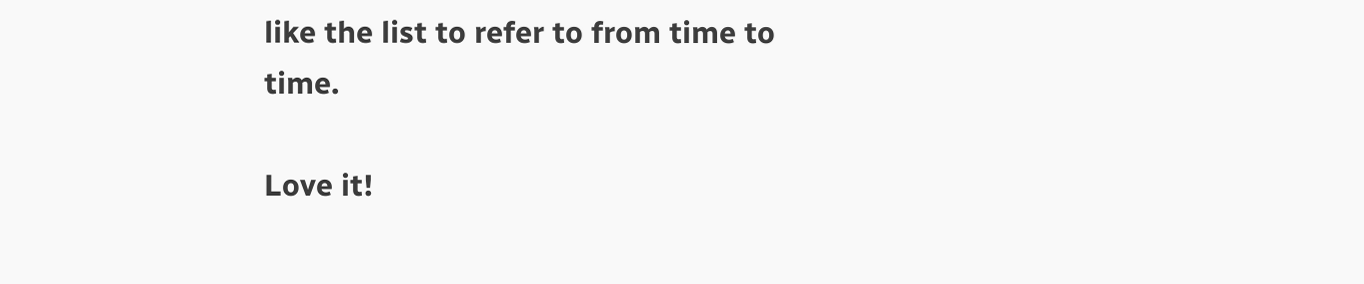like the list to refer to from time to time.

Love it!